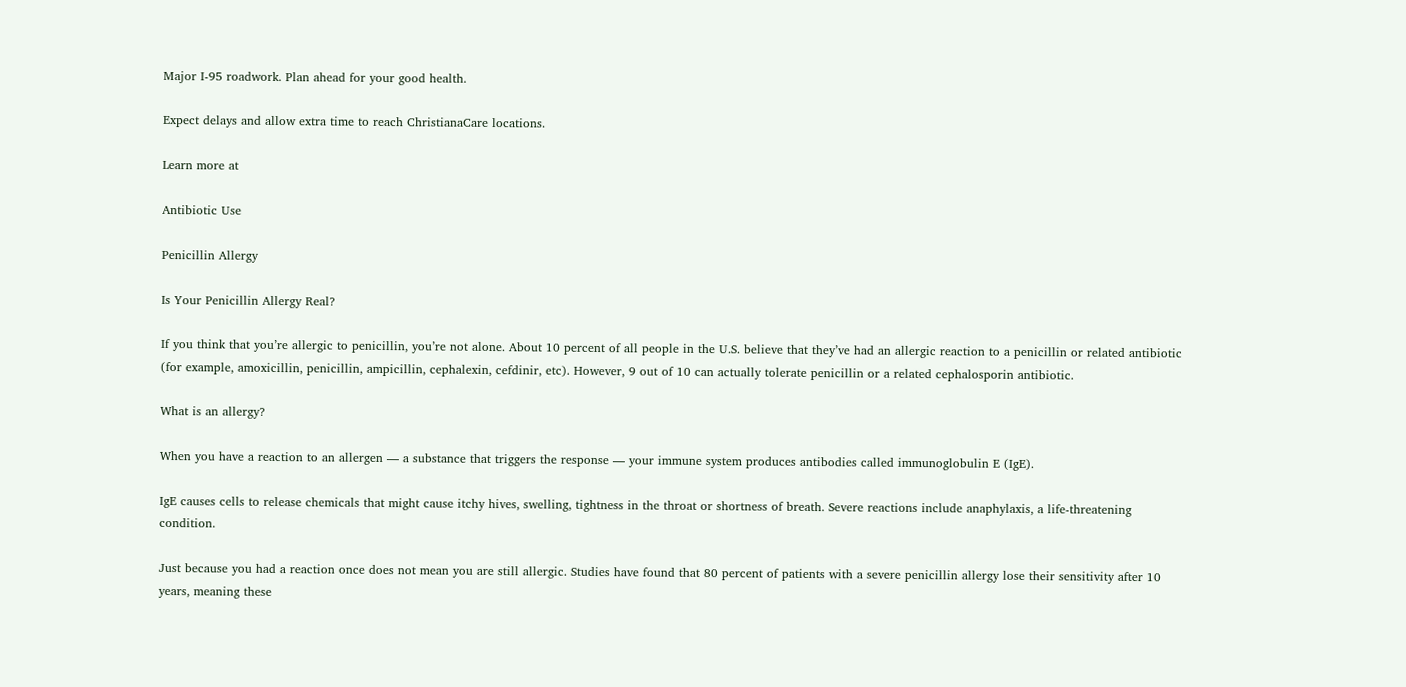Major I-95 roadwork. Plan ahead for your good health.

Expect delays and allow extra time to reach ChristianaCare locations.

Learn more at

Antibiotic Use

Penicillin Allergy

Is Your Penicillin Allergy Real?

If you think that you’re allergic to penicillin, you’re not alone. About 10 percent of all people in the U.S. believe that they’ve had an allergic reaction to a penicillin or related antibiotic (for example, amoxicillin, penicillin, ampicillin, cephalexin, cefdinir, etc). However, 9 out of 10 can actually tolerate penicillin or a related cephalosporin antibiotic.

What is an allergy?

When you have a reaction to an allergen — a substance that triggers the response — your immune system produces antibodies called immunoglobulin E (IgE).

IgE causes cells to release chemicals that might cause itchy hives, swelling, tightness in the throat or shortness of breath. Severe reactions include anaphylaxis, a life-threatening condition.

Just because you had a reaction once does not mean you are still allergic. Studies have found that 80 percent of patients with a severe penicillin allergy lose their sensitivity after 10 years, meaning these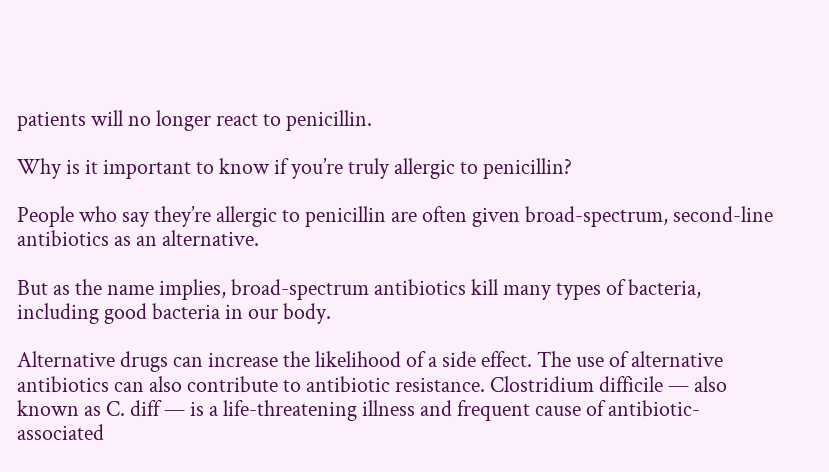patients will no longer react to penicillin.

Why is it important to know if you’re truly allergic to penicillin?

People who say they’re allergic to penicillin are often given broad-spectrum, second-line antibiotics as an alternative.

But as the name implies, broad-spectrum antibiotics kill many types of bacteria, including good bacteria in our body.

Alternative drugs can increase the likelihood of a side effect. The use of alternative antibiotics can also contribute to antibiotic resistance. Clostridium difficile — also known as C. diff — is a life-threatening illness and frequent cause of antibiotic-associated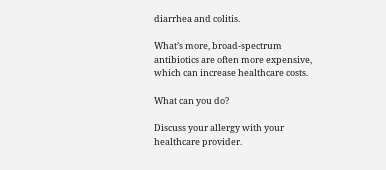diarrhea and colitis.

What’s more, broad-spectrum antibiotics are often more expensive, which can increase healthcare costs.

What can you do?

Discuss your allergy with your healthcare provider.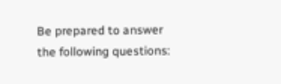Be prepared to answer the following questions: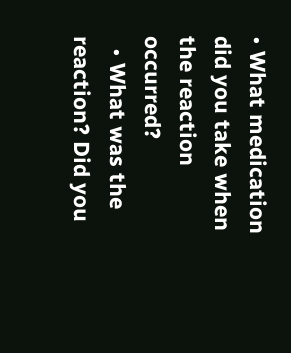• What medication did you take when the reaction occurred?
  • What was the reaction? Did you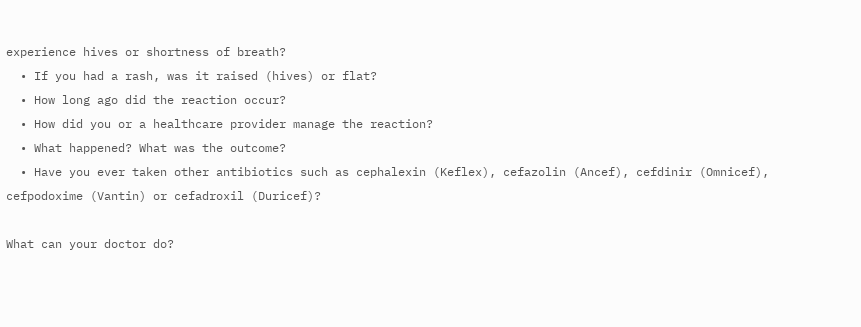experience hives or shortness of breath?
  • If you had a rash, was it raised (hives) or flat?
  • How long ago did the reaction occur?
  • How did you or a healthcare provider manage the reaction?
  • What happened? What was the outcome?
  • Have you ever taken other antibiotics such as cephalexin (Keflex), cefazolin (Ancef), cefdinir (Omnicef), cefpodoxime (Vantin) or cefadroxil (Duricef)?

What can your doctor do?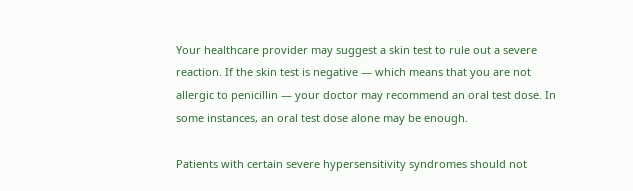Your healthcare provider may suggest a skin test to rule out a severe reaction. If the skin test is negative — which means that you are not allergic to penicillin — your doctor may recommend an oral test dose. In some instances, an oral test dose alone may be enough.

Patients with certain severe hypersensitivity syndromes should not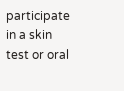participate in a skin test or oral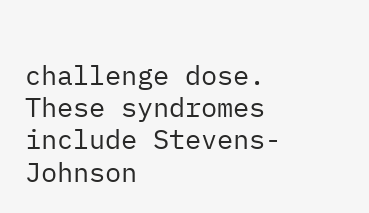challenge dose. These syndromes include Stevens-Johnson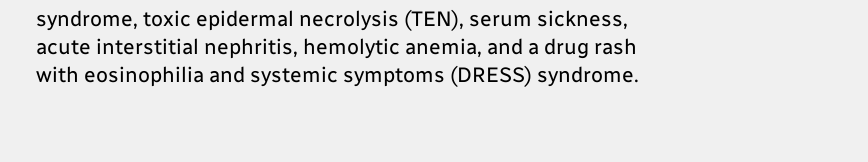syndrome, toxic epidermal necrolysis (TEN), serum sickness, acute interstitial nephritis, hemolytic anemia, and a drug rash with eosinophilia and systemic symptoms (DRESS) syndrome.